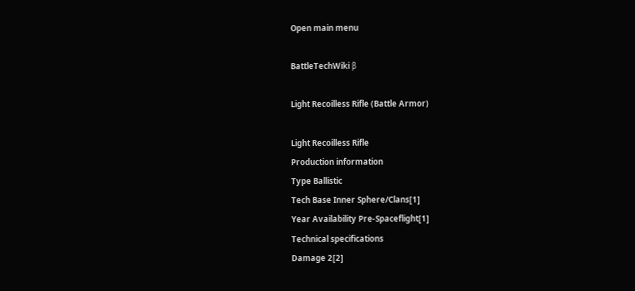Open main menu

BattleTechWiki β

Light Recoilless Rifle (Battle Armor)

Light Recoilless Rifle
Production information
Type Ballistic
Tech Base Inner Sphere/Clans[1]
Year Availability Pre-Spaceflight[1]
Technical specifications
Damage 2[2]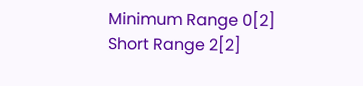Minimum Range 0[2]
Short Range 2[2]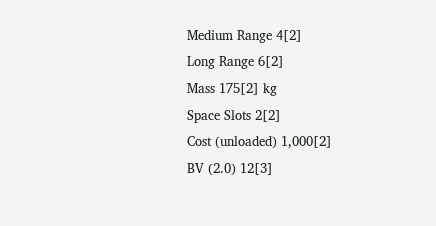Medium Range 4[2]
Long Range 6[2]
Mass 175[2] kg
Space Slots 2[2]
Cost (unloaded) 1,000[2]
BV (2.0) 12[3]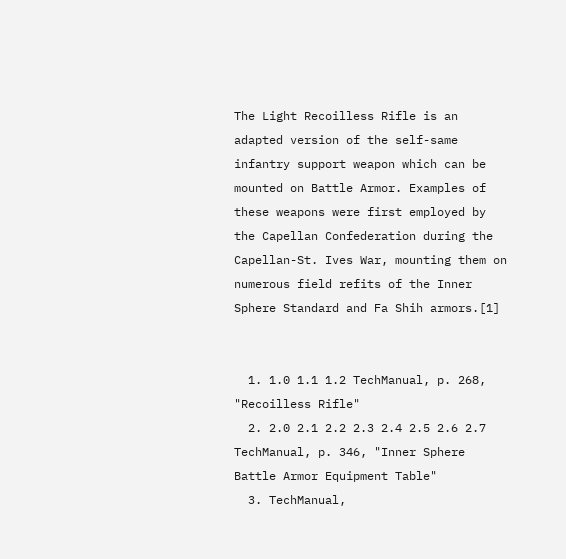The Light Recoilless Rifle is an adapted version of the self-same infantry support weapon which can be mounted on Battle Armor. Examples of these weapons were first employed by the Capellan Confederation during the Capellan-St. Ives War, mounting them on numerous field refits of the Inner Sphere Standard and Fa Shih armors.[1]


  1. 1.0 1.1 1.2 TechManual, p. 268, "Recoilless Rifle"
  2. 2.0 2.1 2.2 2.3 2.4 2.5 2.6 2.7 TechManual, p. 346, "Inner Sphere Battle Armor Equipment Table"
  3. TechManual,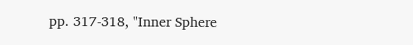pp. 317-318, "Inner Sphere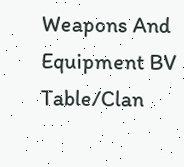Weapons And Equipment BV Table/Clan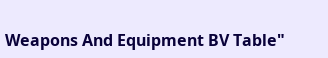Weapons And Equipment BV Table"